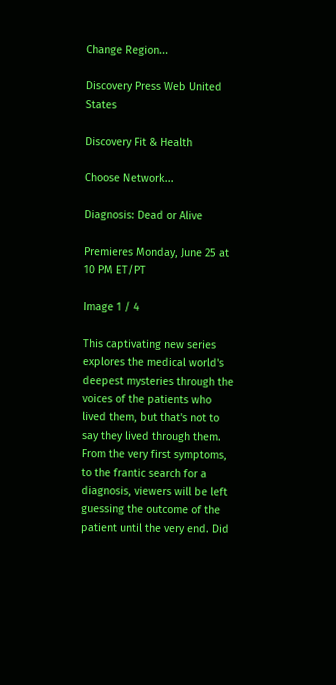Change Region...

Discovery Press Web United States

Discovery Fit & Health

Choose Network...

Diagnosis: Dead or Alive

Premieres Monday, June 25 at 10 PM ET/PT

Image 1 / 4

This captivating new series explores the medical world's deepest mysteries through the voices of the patients who lived them, but that's not to say they lived through them. From the very first symptoms, to the frantic search for a diagnosis, viewers will be left guessing the outcome of the patient until the very end. Did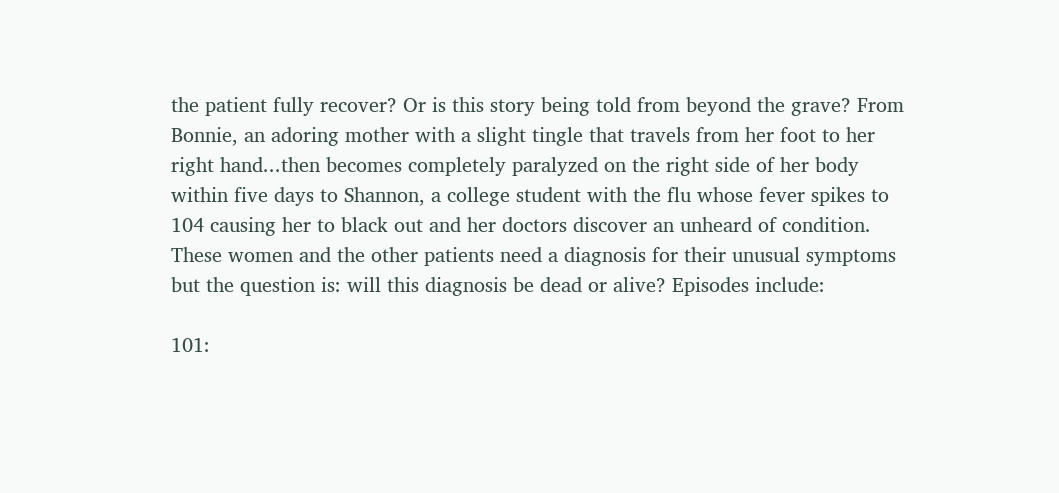the patient fully recover? Or is this story being told from beyond the grave? From Bonnie, an adoring mother with a slight tingle that travels from her foot to her right hand...then becomes completely paralyzed on the right side of her body within five days to Shannon, a college student with the flu whose fever spikes to 104 causing her to black out and her doctors discover an unheard of condition. These women and the other patients need a diagnosis for their unusual symptoms but the question is: will this diagnosis be dead or alive? Episodes include:

101: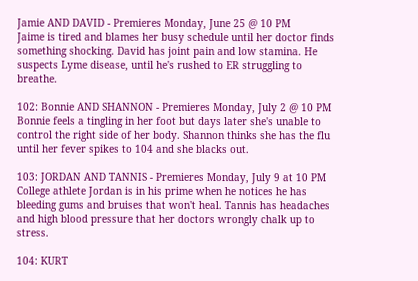Jamie AND DAVID - Premieres Monday, June 25 @ 10 PM
Jaime is tired and blames her busy schedule until her doctor finds something shocking. David has joint pain and low stamina. He suspects Lyme disease, until he's rushed to ER struggling to breathe.

102: Bonnie AND SHANNON - Premieres Monday, July 2 @ 10 PM
Bonnie feels a tingling in her foot but days later she's unable to control the right side of her body. Shannon thinks she has the flu until her fever spikes to 104 and she blacks out.

103: JORDAN AND TANNIS - Premieres Monday, July 9 at 10 PM
College athlete Jordan is in his prime when he notices he has bleeding gums and bruises that won't heal. Tannis has headaches and high blood pressure that her doctors wrongly chalk up to stress.

104: KURT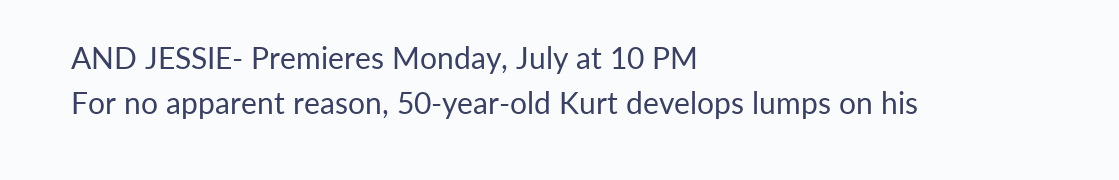AND JESSIE- Premieres Monday, July at 10 PM
For no apparent reason, 50-year-old Kurt develops lumps on his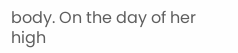body. On the day of her high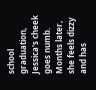school graduation, Jessica's cheek goes numb. Months later, she feels dizzy and has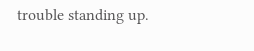trouble standing up.